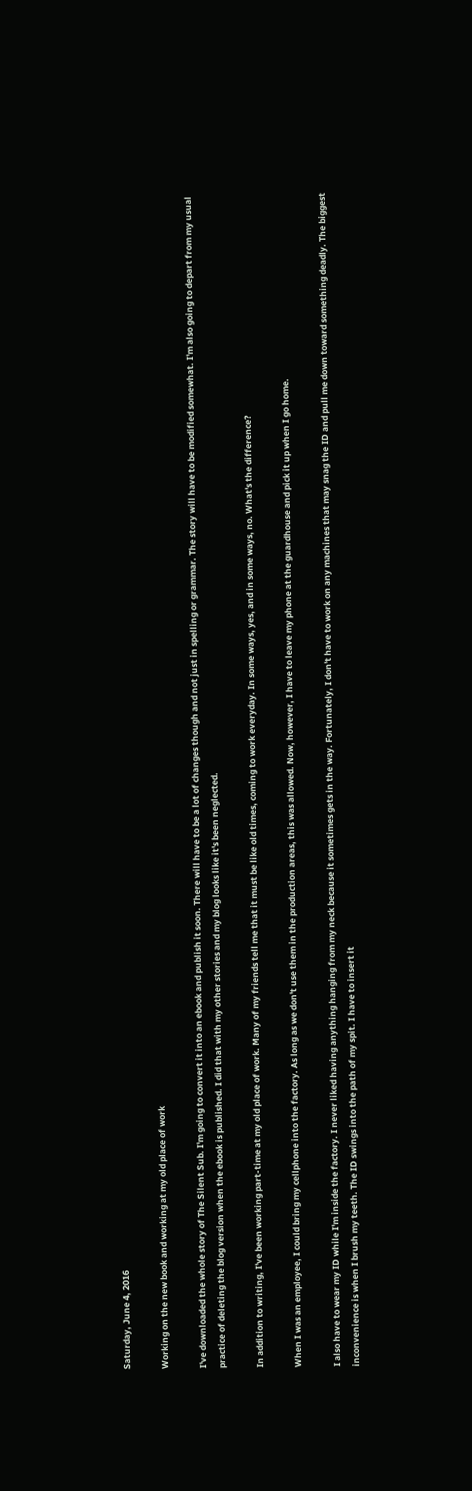Saturday, June 4, 2016

Working on the new book and working at my old place of work

I've downloaded the whole story of The Silent Sub. I'm going to convert it into an ebook and publish it soon. There will have to be a lot of changes though and not just in spelling or grammar. The story will have to be modified somewhat. I'm also going to depart from my usual practice of deleting the blog version when the ebook is published. I did that with my other stories and my blog looks like it's been neglected.

In addition to writing, I've been working part-time at my old place of work. Many of my friends tell me that it must be like old times, coming to work everyday. In some ways, yes, and in some ways, no. What's the difference?

When I was an employee, I could bring my cellphone into the factory. As long as we don't use them in the production areas, this was allowed. Now, however, I have to leave my phone at the guardhouse and pick it up when I go home.

I also have to wear my ID while I'm inside the factory. I never liked having anything hanging from my neck because it sometimes gets in the way. Fortunately, I don't have to work on any machines that may snag the ID and pull me down toward something deadly. The biggest inconvenience is when I brush my teeth. The ID swings into the path of my spit. I have to insert it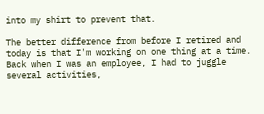into my shirt to prevent that.

The better difference from before I retired and today is that I'm working on one thing at a time. Back when I was an employee, I had to juggle several activities,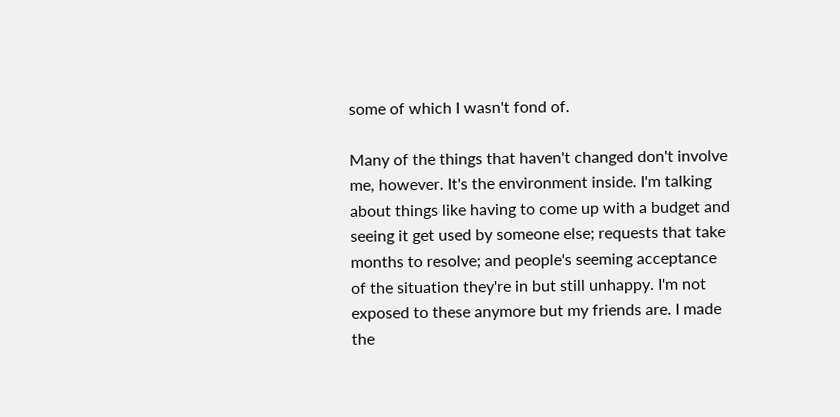some of which I wasn't fond of.

Many of the things that haven't changed don't involve me, however. It's the environment inside. I'm talking about things like having to come up with a budget and seeing it get used by someone else; requests that take months to resolve; and people's seeming acceptance of the situation they're in but still unhappy. I'm not exposed to these anymore but my friends are. I made the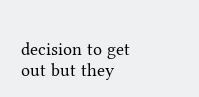decision to get out but they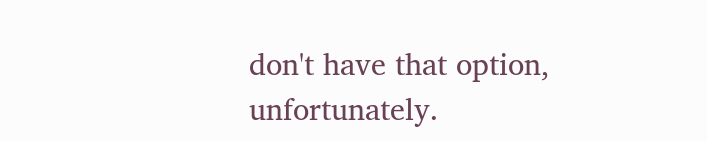don't have that option, unfortunately.